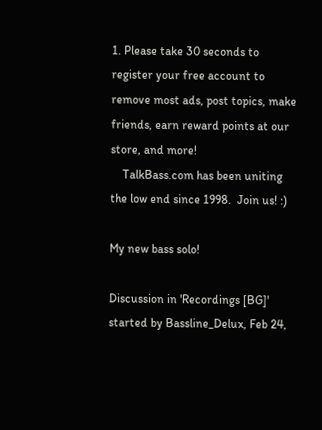1. Please take 30 seconds to register your free account to remove most ads, post topics, make friends, earn reward points at our store, and more!
    TalkBass.com has been uniting the low end since 1998.  Join us! :)

My new bass solo!

Discussion in 'Recordings [BG]' started by Bassline_Delux, Feb 24,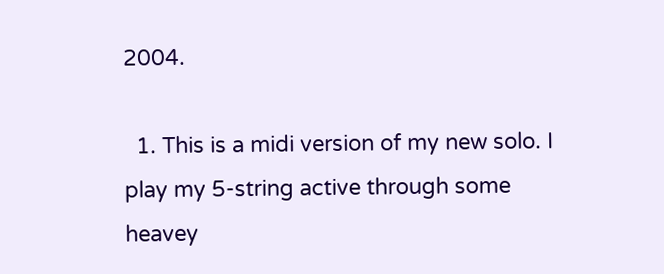2004.

  1. This is a midi version of my new solo. I play my 5-string active through some heavey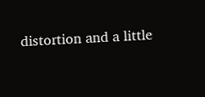distortion and a little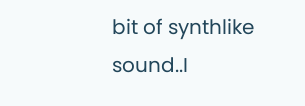bit of synthlike sound..I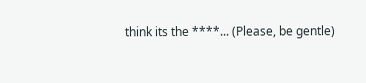think its the ****... (Please, be gentle)